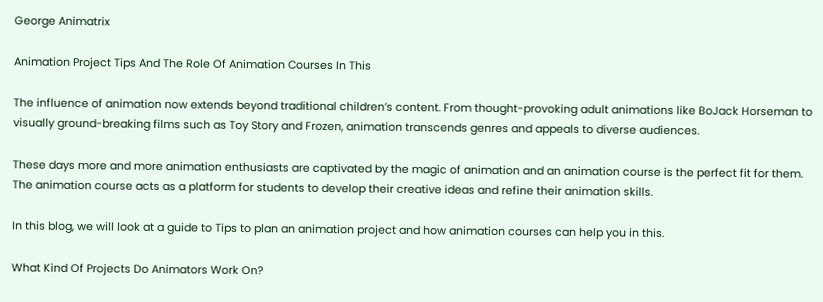George Animatrix

Animation Project Tips And The Role Of Animation Courses In This

The influence of animation now extends beyond traditional children’s content. From thought-provoking adult animations like BoJack Horseman to visually ground-breaking films such as Toy Story and Frozen, animation transcends genres and appeals to diverse audiences.

These days more and more animation enthusiasts are captivated by the magic of animation and an animation course is the perfect fit for them. The animation course acts as a platform for students to develop their creative ideas and refine their animation skills.

In this blog, we will look at a guide to Tips to plan an animation project and how animation courses can help you in this.

What Kind Of Projects Do Animators Work On?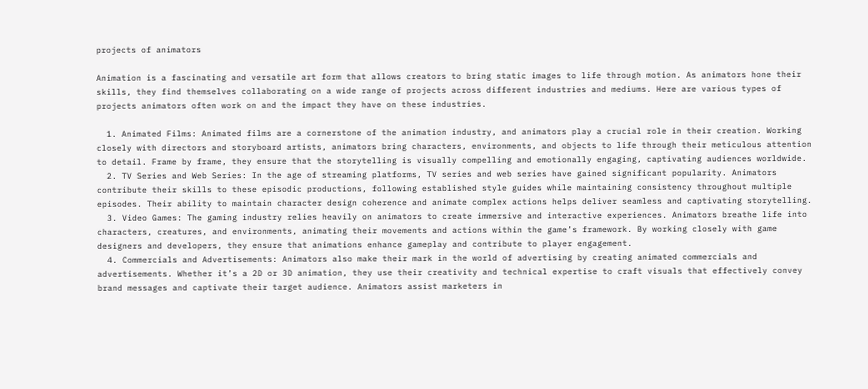projects of animators

Animation is a fascinating and versatile art form that allows creators to bring static images to life through motion. As animators hone their skills, they find themselves collaborating on a wide range of projects across different industries and mediums. Here are various types of projects animators often work on and the impact they have on these industries.

  1. Animated Films: Animated films are a cornerstone of the animation industry, and animators play a crucial role in their creation. Working closely with directors and storyboard artists, animators bring characters, environments, and objects to life through their meticulous attention to detail. Frame by frame, they ensure that the storytelling is visually compelling and emotionally engaging, captivating audiences worldwide.
  2. TV Series and Web Series: In the age of streaming platforms, TV series and web series have gained significant popularity. Animators contribute their skills to these episodic productions, following established style guides while maintaining consistency throughout multiple episodes. Their ability to maintain character design coherence and animate complex actions helps deliver seamless and captivating storytelling.
  3. Video Games: The gaming industry relies heavily on animators to create immersive and interactive experiences. Animators breathe life into characters, creatures, and environments, animating their movements and actions within the game’s framework. By working closely with game designers and developers, they ensure that animations enhance gameplay and contribute to player engagement.
  4. Commercials and Advertisements: Animators also make their mark in the world of advertising by creating animated commercials and advertisements. Whether it’s a 2D or 3D animation, they use their creativity and technical expertise to craft visuals that effectively convey brand messages and captivate their target audience. Animators assist marketers in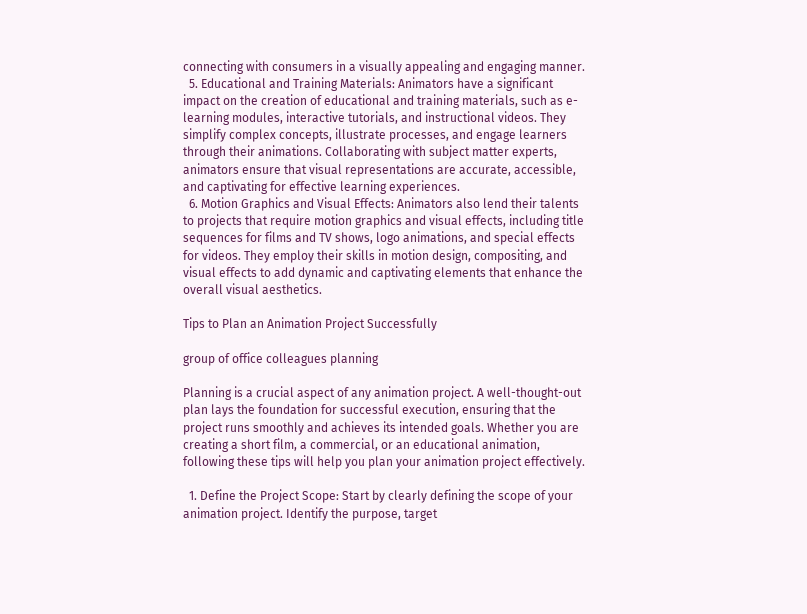connecting with consumers in a visually appealing and engaging manner.
  5. Educational and Training Materials: Animators have a significant impact on the creation of educational and training materials, such as e-learning modules, interactive tutorials, and instructional videos. They simplify complex concepts, illustrate processes, and engage learners through their animations. Collaborating with subject matter experts, animators ensure that visual representations are accurate, accessible, and captivating for effective learning experiences.
  6. Motion Graphics and Visual Effects: Animators also lend their talents to projects that require motion graphics and visual effects, including title sequences for films and TV shows, logo animations, and special effects for videos. They employ their skills in motion design, compositing, and visual effects to add dynamic and captivating elements that enhance the overall visual aesthetics.

Tips to Plan an Animation Project Successfully

group of office colleagues planning

Planning is a crucial aspect of any animation project. A well-thought-out plan lays the foundation for successful execution, ensuring that the project runs smoothly and achieves its intended goals. Whether you are creating a short film, a commercial, or an educational animation, following these tips will help you plan your animation project effectively.

  1. Define the Project Scope: Start by clearly defining the scope of your animation project. Identify the purpose, target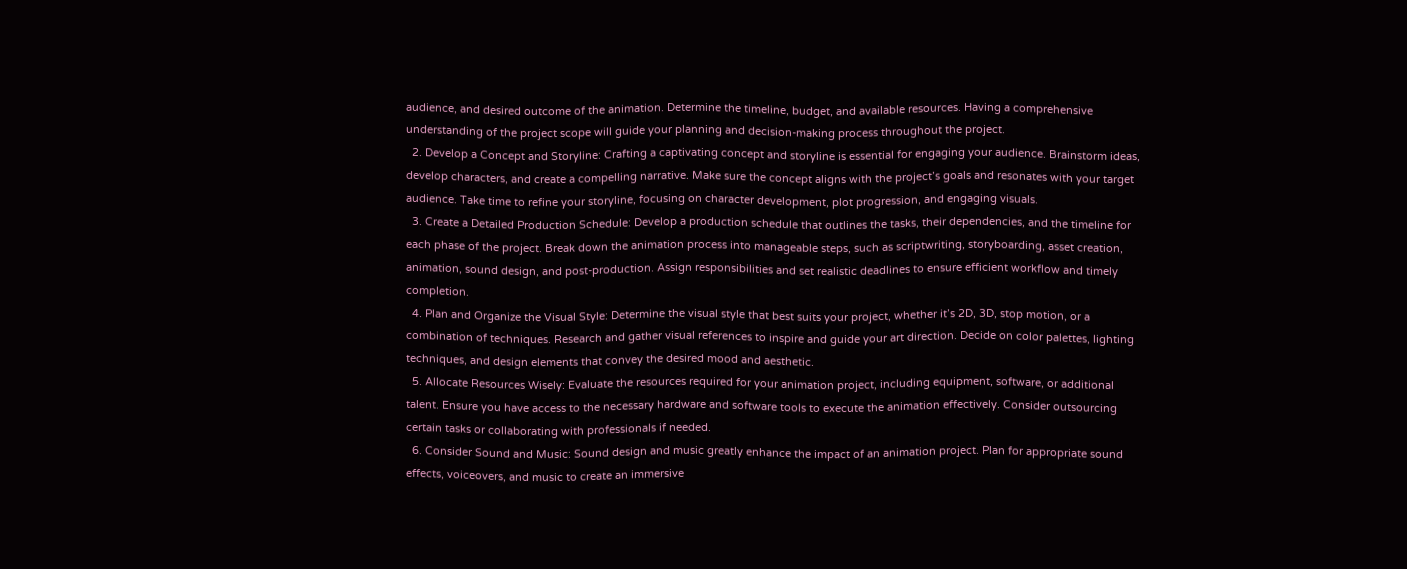audience, and desired outcome of the animation. Determine the timeline, budget, and available resources. Having a comprehensive understanding of the project scope will guide your planning and decision-making process throughout the project.
  2. Develop a Concept and Storyline: Crafting a captivating concept and storyline is essential for engaging your audience. Brainstorm ideas, develop characters, and create a compelling narrative. Make sure the concept aligns with the project’s goals and resonates with your target audience. Take time to refine your storyline, focusing on character development, plot progression, and engaging visuals.
  3. Create a Detailed Production Schedule: Develop a production schedule that outlines the tasks, their dependencies, and the timeline for each phase of the project. Break down the animation process into manageable steps, such as scriptwriting, storyboarding, asset creation, animation, sound design, and post-production. Assign responsibilities and set realistic deadlines to ensure efficient workflow and timely completion.
  4. Plan and Organize the Visual Style: Determine the visual style that best suits your project, whether it’s 2D, 3D, stop motion, or a combination of techniques. Research and gather visual references to inspire and guide your art direction. Decide on color palettes, lighting techniques, and design elements that convey the desired mood and aesthetic.
  5. Allocate Resources Wisely: Evaluate the resources required for your animation project, including equipment, software, or additional talent. Ensure you have access to the necessary hardware and software tools to execute the animation effectively. Consider outsourcing certain tasks or collaborating with professionals if needed.
  6. Consider Sound and Music: Sound design and music greatly enhance the impact of an animation project. Plan for appropriate sound effects, voiceovers, and music to create an immersive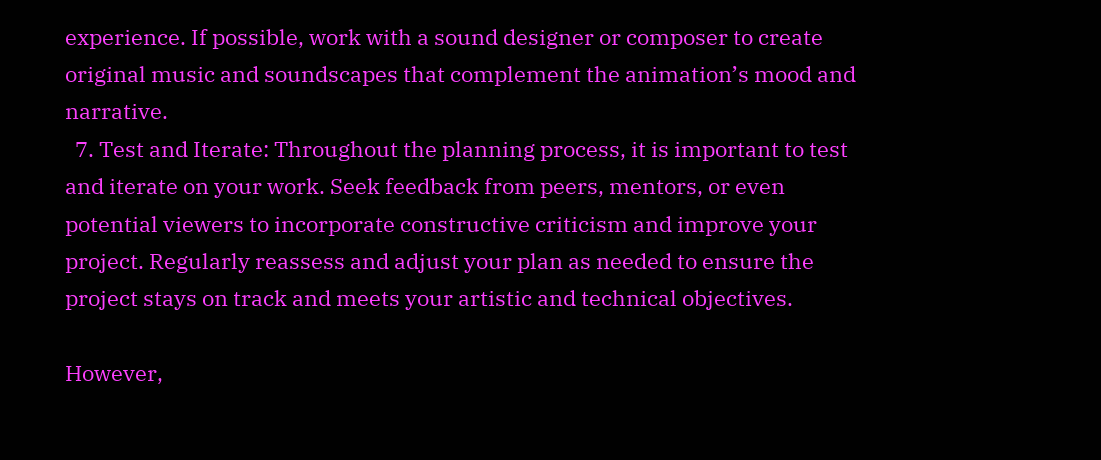experience. If possible, work with a sound designer or composer to create original music and soundscapes that complement the animation’s mood and narrative.
  7. Test and Iterate: Throughout the planning process, it is important to test and iterate on your work. Seek feedback from peers, mentors, or even potential viewers to incorporate constructive criticism and improve your project. Regularly reassess and adjust your plan as needed to ensure the project stays on track and meets your artistic and technical objectives.

However,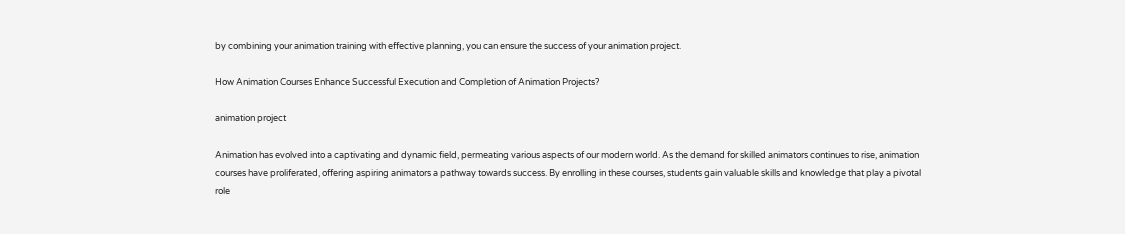by combining your animation training with effective planning, you can ensure the success of your animation project.

How Animation Courses Enhance Successful Execution and Completion of Animation Projects?

animation project

Animation has evolved into a captivating and dynamic field, permeating various aspects of our modern world. As the demand for skilled animators continues to rise, animation courses have proliferated, offering aspiring animators a pathway towards success. By enrolling in these courses, students gain valuable skills and knowledge that play a pivotal role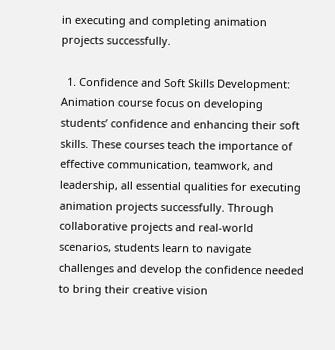in executing and completing animation projects successfully.

  1. Confidence and Soft Skills Development: Animation course focus on developing students’ confidence and enhancing their soft skills. These courses teach the importance of effective communication, teamwork, and leadership, all essential qualities for executing animation projects successfully. Through collaborative projects and real-world scenarios, students learn to navigate challenges and develop the confidence needed to bring their creative vision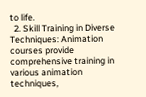to life.
  2. Skill Training in Diverse Techniques: Animation courses provide comprehensive training in various animation techniques,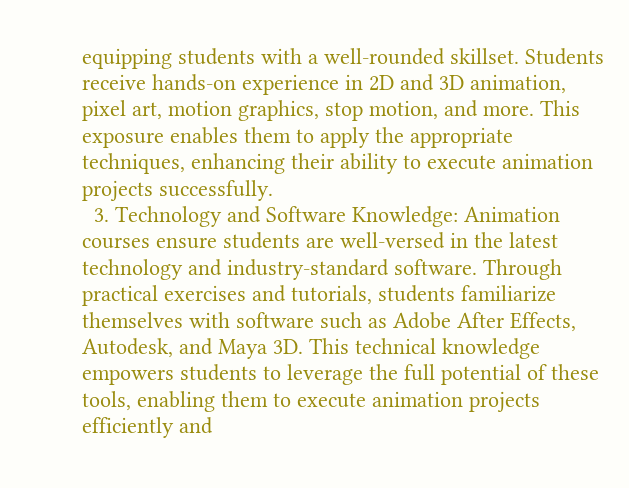equipping students with a well-rounded skillset. Students receive hands-on experience in 2D and 3D animation, pixel art, motion graphics, stop motion, and more. This exposure enables them to apply the appropriate techniques, enhancing their ability to execute animation projects successfully.
  3. Technology and Software Knowledge: Animation courses ensure students are well-versed in the latest technology and industry-standard software. Through practical exercises and tutorials, students familiarize themselves with software such as Adobe After Effects, Autodesk, and Maya 3D. This technical knowledge empowers students to leverage the full potential of these tools, enabling them to execute animation projects efficiently and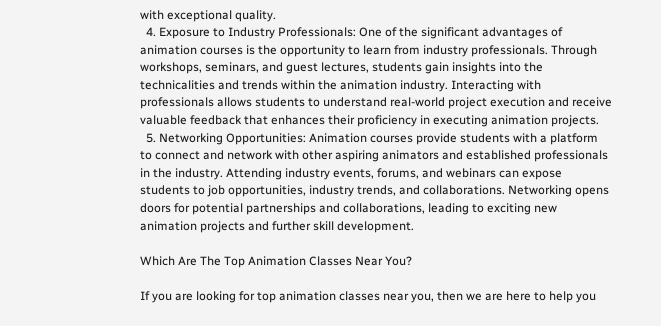with exceptional quality.
  4. Exposure to Industry Professionals: One of the significant advantages of animation courses is the opportunity to learn from industry professionals. Through workshops, seminars, and guest lectures, students gain insights into the technicalities and trends within the animation industry. Interacting with professionals allows students to understand real-world project execution and receive valuable feedback that enhances their proficiency in executing animation projects.
  5. Networking Opportunities: Animation courses provide students with a platform to connect and network with other aspiring animators and established professionals in the industry. Attending industry events, forums, and webinars can expose students to job opportunities, industry trends, and collaborations. Networking opens doors for potential partnerships and collaborations, leading to exciting new animation projects and further skill development.

Which Are The Top Animation Classes Near You?

If you are looking for top animation classes near you, then we are here to help you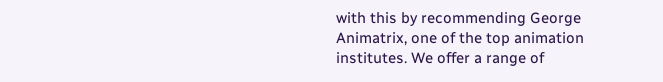with this by recommending George Animatrix, one of the top animation institutes. We offer a range of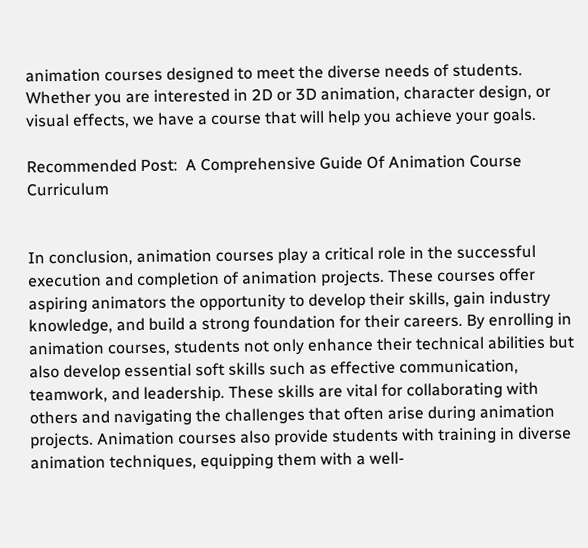animation courses designed to meet the diverse needs of students. Whether you are interested in 2D or 3D animation, character design, or visual effects, we have a course that will help you achieve your goals.

Recommended Post:  A Comprehensive Guide Of Animation Course Curriculum


In conclusion, animation courses play a critical role in the successful execution and completion of animation projects. These courses offer aspiring animators the opportunity to develop their skills, gain industry knowledge, and build a strong foundation for their careers. By enrolling in animation courses, students not only enhance their technical abilities but also develop essential soft skills such as effective communication, teamwork, and leadership. These skills are vital for collaborating with others and navigating the challenges that often arise during animation projects. Animation courses also provide students with training in diverse animation techniques, equipping them with a well-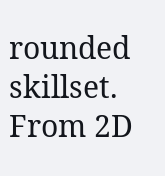rounded skillset. From 2D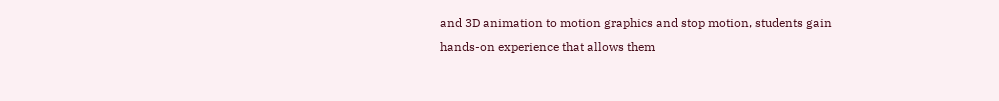and 3D animation to motion graphics and stop motion, students gain hands-on experience that allows them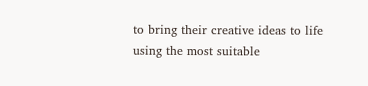to bring their creative ideas to life using the most suitable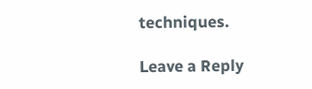techniques.

Leave a Reply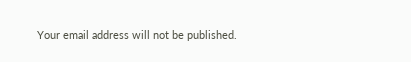Your email address will not be published.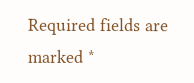Required fields are marked *